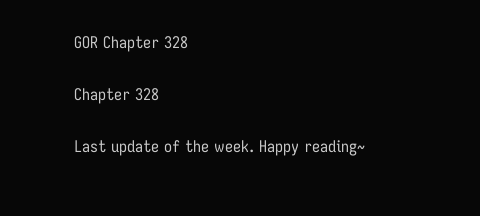GOR Chapter 328

Chapter 328

Last update of the week. Happy reading~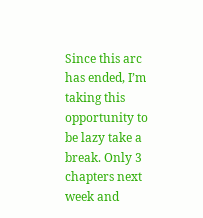Since this arc has ended, I’m taking this opportunity to be lazy take a break. Only 3 chapters next week and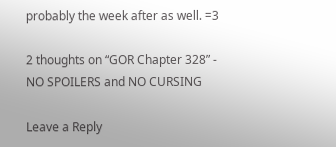probably the week after as well. =3

2 thoughts on “GOR Chapter 328” - NO SPOILERS and NO CURSING

Leave a Reply